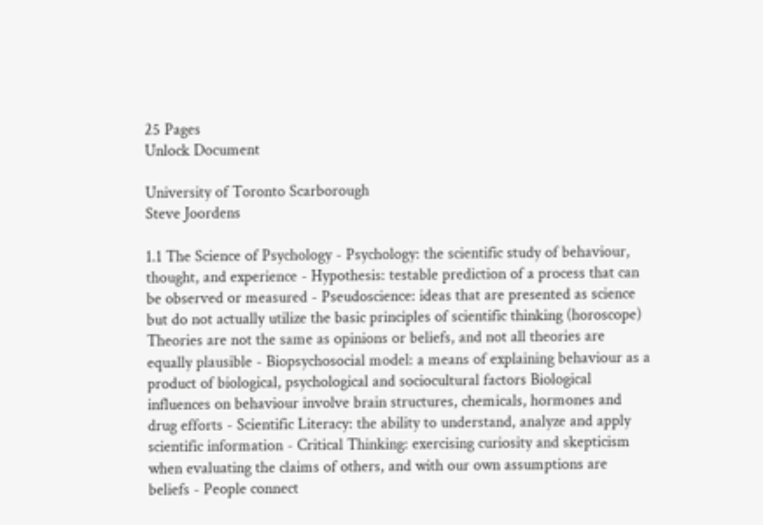25 Pages
Unlock Document

University of Toronto Scarborough
Steve Joordens

1.1 The Science of Psychology - Psychology: the scientific study of behaviour, thought, and experience - Hypothesis: testable prediction of a process that can be observed or measured - Pseudoscience: ideas that are presented as science but do not actually utilize the basic principles of scientific thinking (horoscope) Theories are not the same as opinions or beliefs, and not all theories are equally plausible - Biopsychosocial model: a means of explaining behaviour as a product of biological, psychological and sociocultural factors Biological influences on behaviour involve brain structures, chemicals, hormones and drug efforts - Scientific Literacy: the ability to understand, analyze and apply scientific information - Critical Thinking: exercising curiosity and skepticism when evaluating the claims of others, and with our own assumptions are beliefs - People connect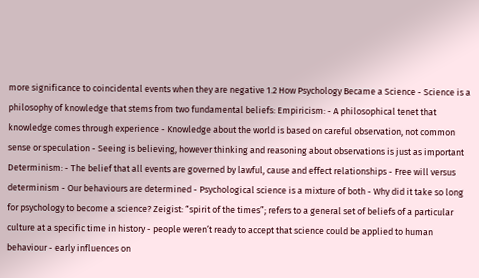more significance to coincidental events when they are negative 1.2 How Psychology Became a Science - Science is a philosophy of knowledge that stems from two fundamental beliefs: Empiricism: - A philosophical tenet that knowledge comes through experience - Knowledge about the world is based on careful observation, not common sense or speculation - Seeing is believing, however thinking and reasoning about observations is just as important Determinism: - The belief that all events are governed by lawful, cause and effect relationships - Free will versus determinism - Our behaviours are determined - Psychological science is a mixture of both - Why did it take so long for psychology to become a science? Zeigist: “spirit of the times”; refers to a general set of beliefs of a particular culture at a specific time in history - people weren’t ready to accept that science could be applied to human behaviour - early influences on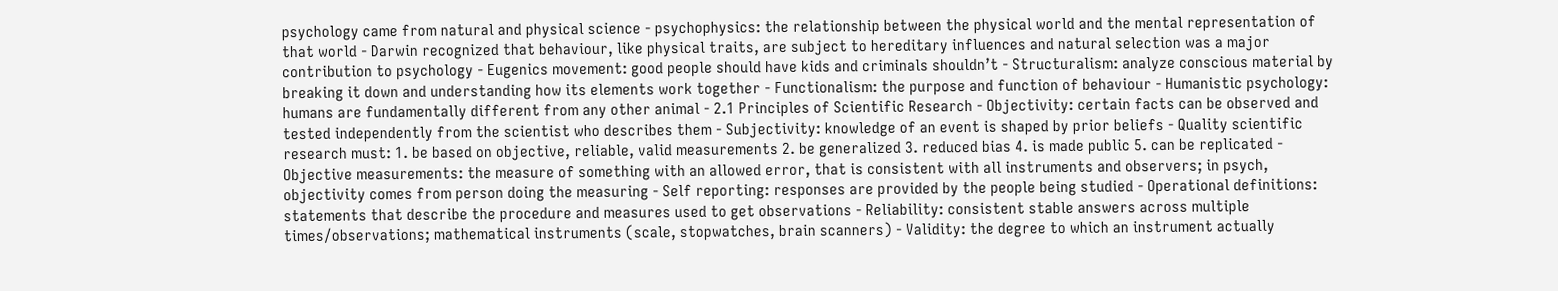psychology came from natural and physical science - psychophysics: the relationship between the physical world and the mental representation of that world - Darwin recognized that behaviour, like physical traits, are subject to hereditary influences and natural selection was a major contribution to psychology - Eugenics movement: good people should have kids and criminals shouldn’t - Structuralism: analyze conscious material by breaking it down and understanding how its elements work together - Functionalism: the purpose and function of behaviour - Humanistic psychology: humans are fundamentally different from any other animal - 2.1 Principles of Scientific Research - Objectivity: certain facts can be observed and tested independently from the scientist who describes them - Subjectivity: knowledge of an event is shaped by prior beliefs - Quality scientific research must: 1. be based on objective, reliable, valid measurements 2. be generalized 3. reduced bias 4. is made public 5. can be replicated - Objective measurements: the measure of something with an allowed error, that is consistent with all instruments and observers; in psych, objectivity comes from person doing the measuring - Self reporting: responses are provided by the people being studied - Operational definitions: statements that describe the procedure and measures used to get observations - Reliability: consistent stable answers across multiple times/observations; mathematical instruments (scale, stopwatches, brain scanners) - Validity: the degree to which an instrument actually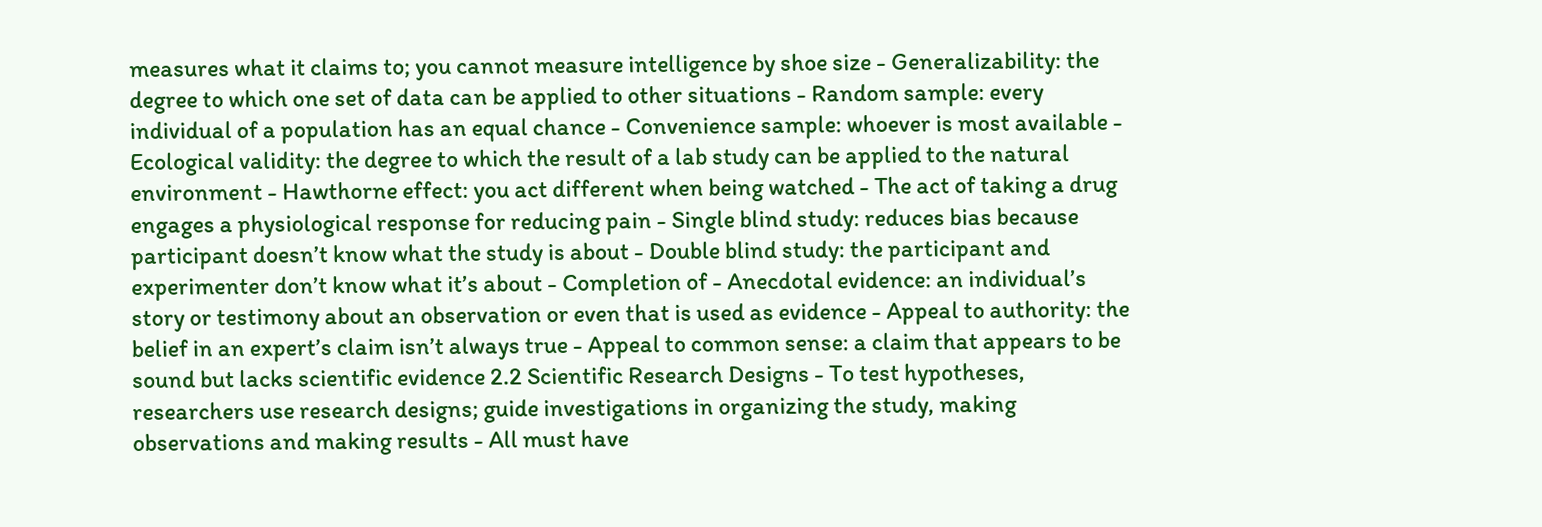measures what it claims to; you cannot measure intelligence by shoe size - Generalizability: the degree to which one set of data can be applied to other situations - Random sample: every individual of a population has an equal chance - Convenience sample: whoever is most available - Ecological validity: the degree to which the result of a lab study can be applied to the natural environment - Hawthorne effect: you act different when being watched - The act of taking a drug engages a physiological response for reducing pain - Single blind study: reduces bias because participant doesn’t know what the study is about - Double blind study: the participant and experimenter don’t know what it’s about - Completion of - Anecdotal evidence: an individual’s story or testimony about an observation or even that is used as evidence - Appeal to authority: the belief in an expert’s claim isn’t always true - Appeal to common sense: a claim that appears to be sound but lacks scientific evidence 2.2 Scientific Research Designs - To test hypotheses, researchers use research designs; guide investigations in organizing the study, making observations and making results - All must have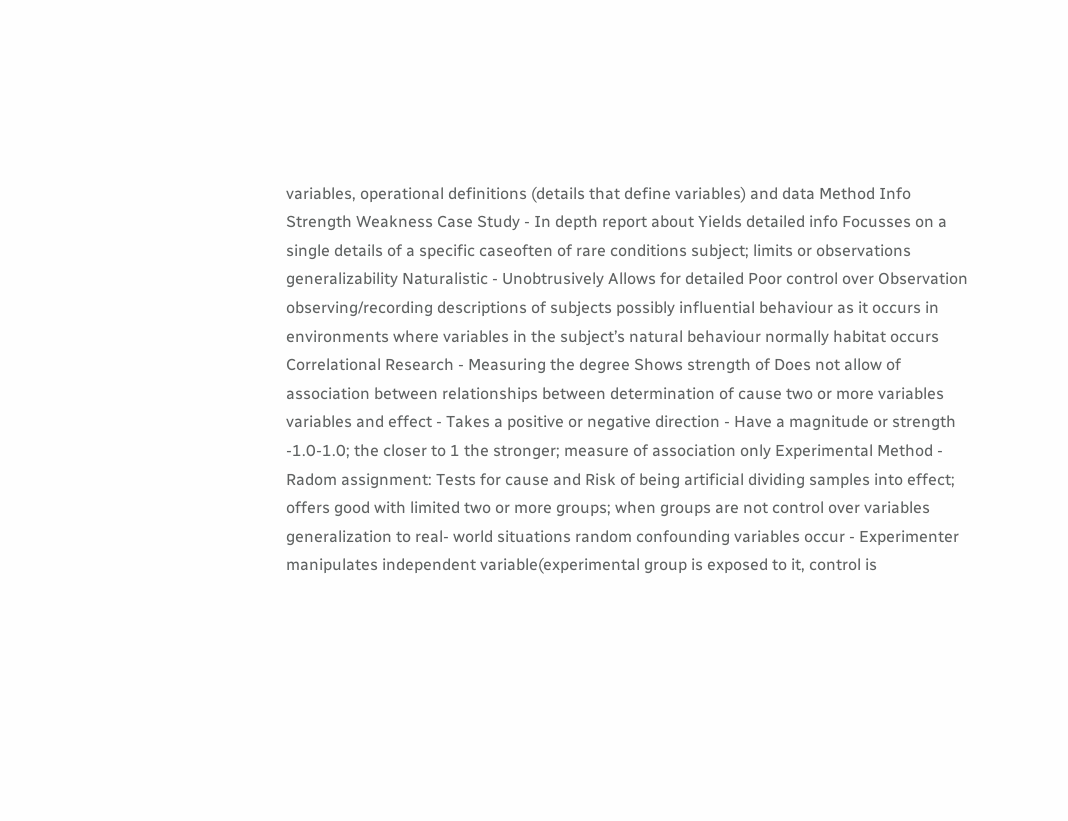variables, operational definitions (details that define variables) and data Method Info Strength Weakness Case Study - In depth report about Yields detailed info Focusses on a single details of a specific caseoften of rare conditions subject; limits or observations generalizability Naturalistic - Unobtrusively Allows for detailed Poor control over Observation observing/recording descriptions of subjects possibly influential behaviour as it occurs in environments where variables in the subject’s natural behaviour normally habitat occurs Correlational Research - Measuring the degree Shows strength of Does not allow of association between relationships between determination of cause two or more variables variables and effect - Takes a positive or negative direction - Have a magnitude or strength -1.0-1.0; the closer to 1 the stronger; measure of association only Experimental Method - Radom assignment: Tests for cause and Risk of being artificial dividing samples into effect; offers good with limited two or more groups; when groups are not control over variables generalization to real- world situations random confounding variables occur - Experimenter manipulates independent variable(experimental group is exposed to it, control is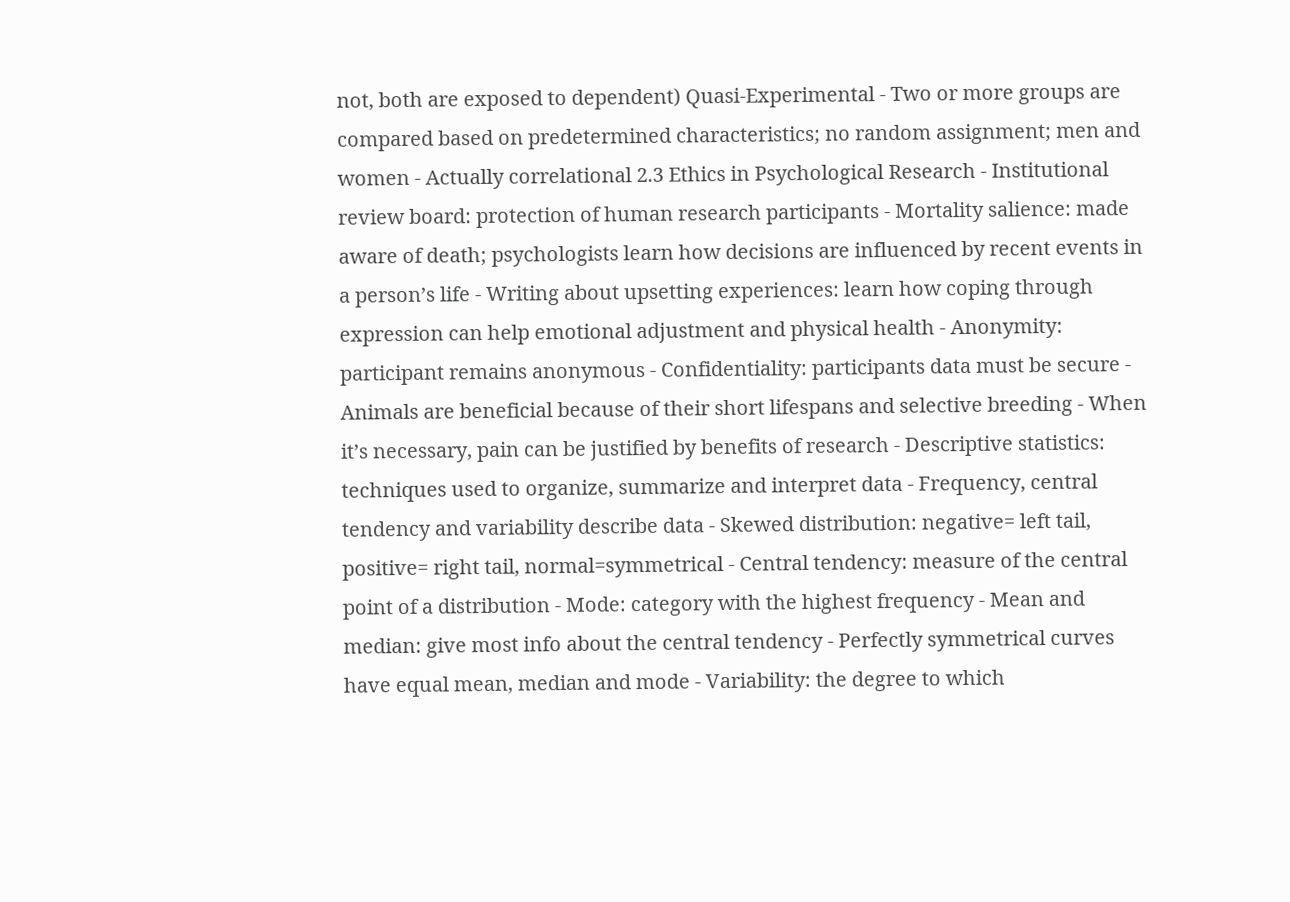not, both are exposed to dependent) Quasi-Experimental - Two or more groups are compared based on predetermined characteristics; no random assignment; men and women - Actually correlational 2.3 Ethics in Psychological Research - Institutional review board: protection of human research participants - Mortality salience: made aware of death; psychologists learn how decisions are influenced by recent events in a person’s life - Writing about upsetting experiences: learn how coping through expression can help emotional adjustment and physical health - Anonymity: participant remains anonymous - Confidentiality: participants data must be secure - Animals are beneficial because of their short lifespans and selective breeding - When it’s necessary, pain can be justified by benefits of research - Descriptive statistics: techniques used to organize, summarize and interpret data - Frequency, central tendency and variability describe data - Skewed distribution: negative= left tail, positive= right tail, normal=symmetrical - Central tendency: measure of the central point of a distribution - Mode: category with the highest frequency - Mean and median: give most info about the central tendency - Perfectly symmetrical curves have equal mean, median and mode - Variability: the degree to which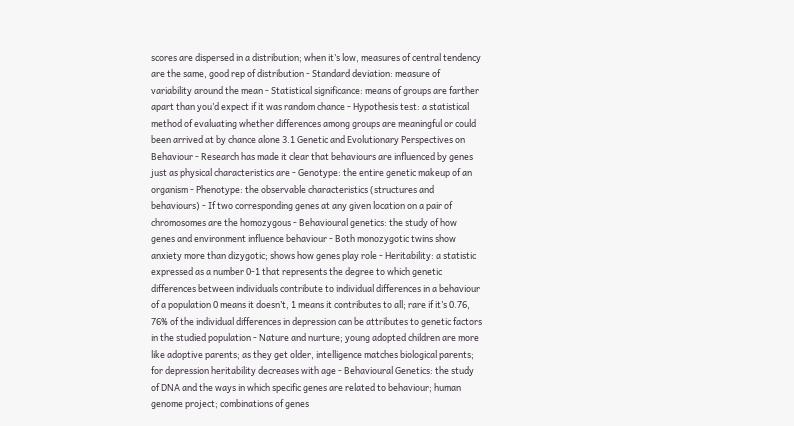scores are dispersed in a distribution; when it’s low, measures of central tendency are the same, good rep of distribution - Standard deviation: measure of variability around the mean - Statistical significance: means of groups are farther apart than you’d expect if it was random chance - Hypothesis test: a statistical method of evaluating whether differences among groups are meaningful or could been arrived at by chance alone 3.1 Genetic and Evolutionary Perspectives on Behaviour - Research has made it clear that behaviours are influenced by genes just as physical characteristics are - Genotype: the entire genetic makeup of an organism - Phenotype: the observable characteristics (structures and behaviours) - If two corresponding genes at any given location on a pair of chromosomes are the homozygous - Behavioural genetics: the study of how genes and environment influence behaviour - Both monozygotic twins show anxiety more than dizygotic; shows how genes play role - Heritability: a statistic expressed as a number 0-1 that represents the degree to which genetic differences between individuals contribute to individual differences in a behaviour of a population 0 means it doesn’t, 1 means it contributes to all; rare if it’s 0.76, 76% of the individual differences in depression can be attributes to genetic factors in the studied population - Nature and nurture; young adopted children are more like adoptive parents; as they get older, intelligence matches biological parents; for depression heritability decreases with age - Behavioural Genetics: the study of DNA and the ways in which specific genes are related to behaviour; human genome project; combinations of genes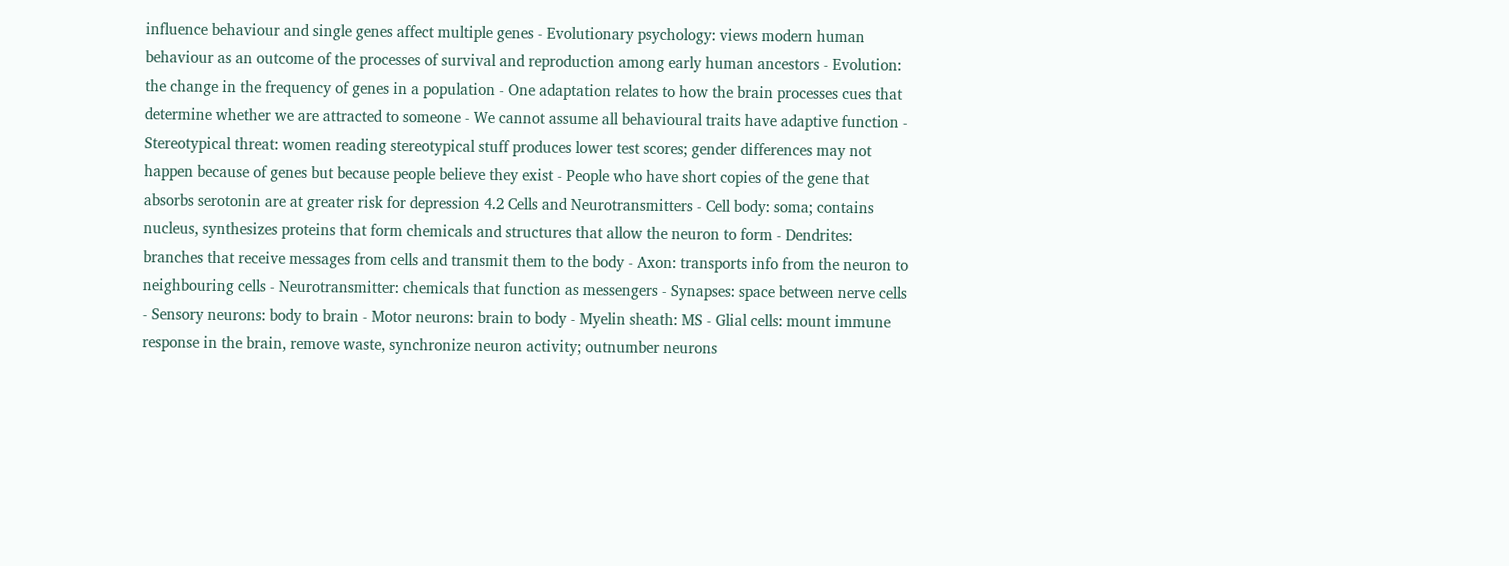influence behaviour and single genes affect multiple genes - Evolutionary psychology: views modern human behaviour as an outcome of the processes of survival and reproduction among early human ancestors - Evolution: the change in the frequency of genes in a population - One adaptation relates to how the brain processes cues that determine whether we are attracted to someone - We cannot assume all behavioural traits have adaptive function - Stereotypical threat: women reading stereotypical stuff produces lower test scores; gender differences may not happen because of genes but because people believe they exist - People who have short copies of the gene that absorbs serotonin are at greater risk for depression 4.2 Cells and Neurotransmitters - Cell body: soma; contains nucleus, synthesizes proteins that form chemicals and structures that allow the neuron to form - Dendrites: branches that receive messages from cells and transmit them to the body - Axon: transports info from the neuron to neighbouring cells - Neurotransmitter: chemicals that function as messengers - Synapses: space between nerve cells - Sensory neurons: body to brain - Motor neurons: brain to body - Myelin sheath: MS - Glial cells: mount immune response in the brain, remove waste, synchronize neuron activity; outnumber neurons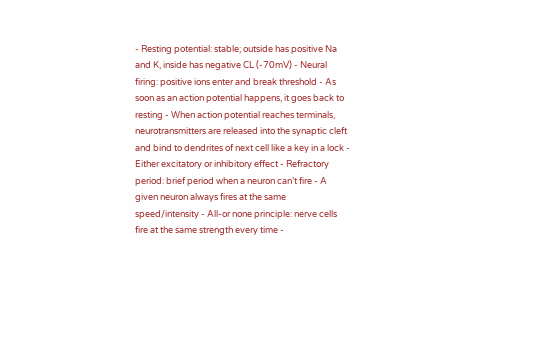- Resting potential: stable; outside has positive Na and K, inside has negative CL (-70mV) - Neural firing: positive ions enter and break threshold - As soon as an action potential happens, it goes back to resting - When action potential reaches terminals, neurotransmitters are released into the synaptic cleft and bind to dendrites of next cell like a key in a lock - Either excitatory or inhibitory effect - Refractory period: brief period when a neuron can’t fire - A given neuron always fires at the same speed/intensity - All-or none principle: nerve cells fire at the same strength every time -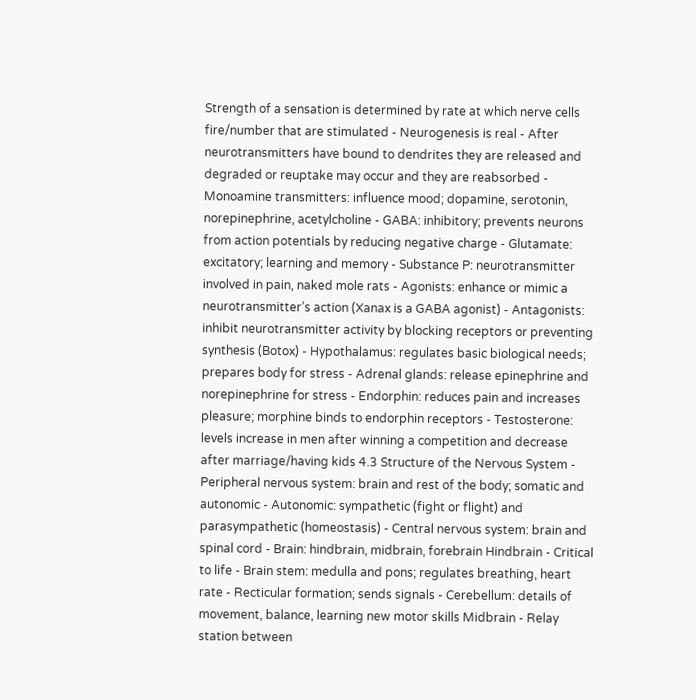Strength of a sensation is determined by rate at which nerve cells fire/number that are stimulated - Neurogenesis is real - After neurotransmitters have bound to dendrites they are released and degraded or reuptake may occur and they are reabsorbed - Monoamine transmitters: influence mood; dopamine, serotonin, norepinephrine, acetylcholine - GABA: inhibitory; prevents neurons from action potentials by reducing negative charge - Glutamate: excitatory; learning and memory - Substance P: neurotransmitter involved in pain, naked mole rats - Agonists: enhance or mimic a neurotransmitter’s action (Xanax is a GABA agonist) - Antagonists: inhibit neurotransmitter activity by blocking receptors or preventing synthesis (Botox) - Hypothalamus: regulates basic biological needs; prepares body for stress - Adrenal glands: release epinephrine and norepinephrine for stress - Endorphin: reduces pain and increases pleasure; morphine binds to endorphin receptors - Testosterone: levels increase in men after winning a competition and decrease after marriage/having kids 4.3 Structure of the Nervous System - Peripheral nervous system: brain and rest of the body; somatic and autonomic - Autonomic: sympathetic (fight or flight) and parasympathetic (homeostasis) - Central nervous system: brain and spinal cord - Brain: hindbrain, midbrain, forebrain Hindbrain - Critical to life - Brain stem: medulla and pons; regulates breathing, heart rate - Recticular formation; sends signals - Cerebellum: details of movement, balance, learning new motor skills Midbrain - Relay station between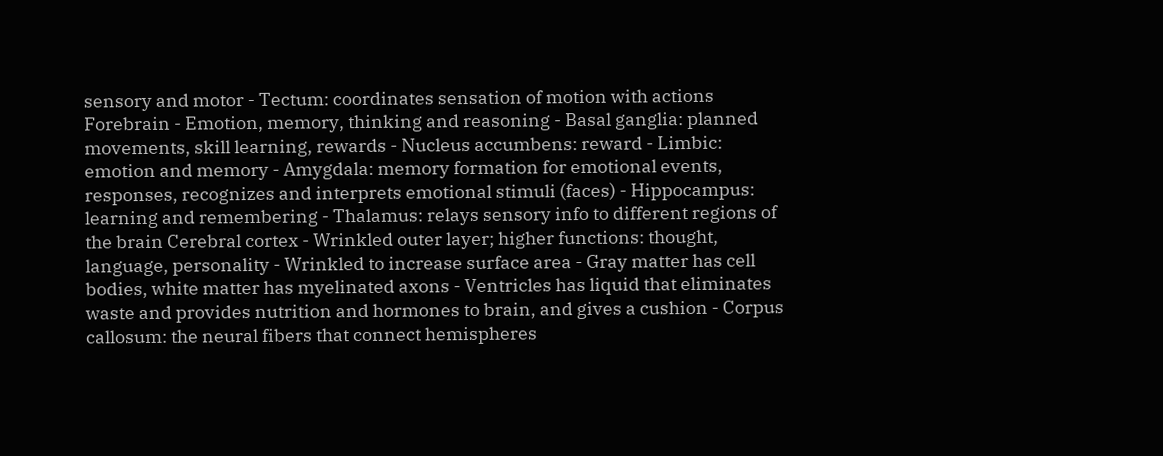sensory and motor - Tectum: coordinates sensation of motion with actions Forebrain - Emotion, memory, thinking and reasoning - Basal ganglia: planned movements, skill learning, rewards - Nucleus accumbens: reward - Limbic: emotion and memory - Amygdala: memory formation for emotional events, responses, recognizes and interprets emotional stimuli (faces) - Hippocampus: learning and remembering - Thalamus: relays sensory info to different regions of the brain Cerebral cortex - Wrinkled outer layer; higher functions: thought, language, personality - Wrinkled to increase surface area - Gray matter has cell bodies, white matter has myelinated axons - Ventricles has liquid that eliminates waste and provides nutrition and hormones to brain, and gives a cushion - Corpus callosum: the neural fibers that connect hemispheres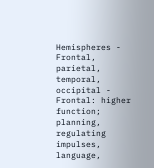Hemispheres - Frontal, parietal, temporal, occipital - Frontal: higher function; planning, regulating impulses, language,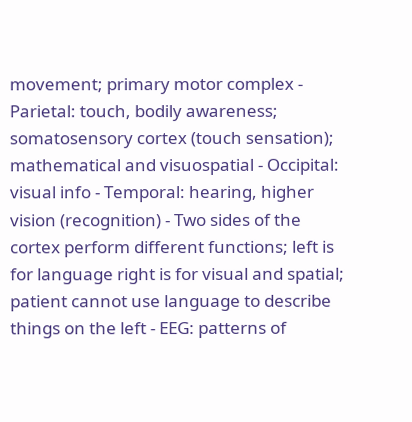movement; primary motor complex - Parietal: touch, bodily awareness; somatosensory cortex (touch sensation); mathematical and visuospatial - Occipital: visual info - Temporal: hearing, higher vision (recognition) - Two sides of the cortex perform different functions; left is for language right is for visual and spatial; patient cannot use language to describe things on the left - EEG: patterns of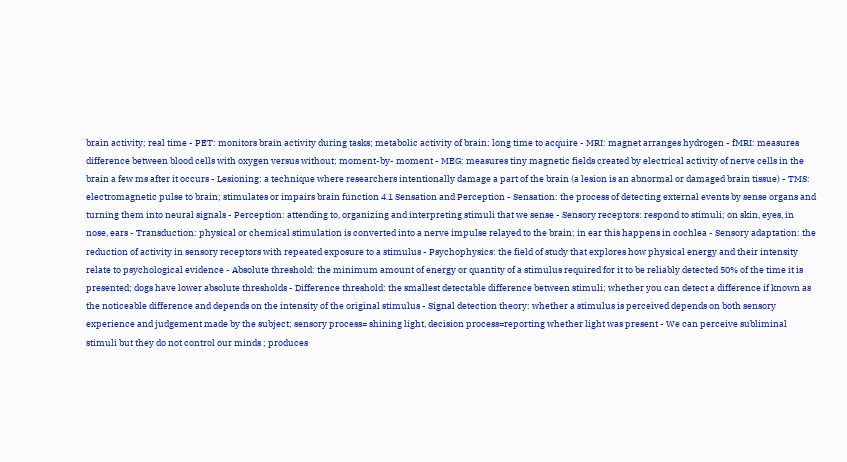brain activity; real time - PET: monitors brain activity during tasks; metabolic activity of brain; long time to acquire - MRI: magnet arranges hydrogen - fMRI: measures difference between blood cells with oxygen versus without; moment-by- moment - MEG: measures tiny magnetic fields created by electrical activity of nerve cells in the brain a few ms after it occurs - Lesioning: a technique where researchers intentionally damage a part of the brain (a lesion is an abnormal or damaged brain tissue) - TMS: electromagnetic pulse to brain; stimulates or impairs brain function 4.1 Sensation and Perception - Sensation: the process of detecting external events by sense organs and turning them into neural signals - Perception: attending to, organizing and interpreting stimuli that we sense - Sensory receptors: respond to stimuli; on skin, eyes, in nose, ears - Transduction: physical or chemical stimulation is converted into a nerve impulse relayed to the brain; in ear this happens in cochlea - Sensory adaptation: the reduction of activity in sensory receptors with repeated exposure to a stimulus - Psychophysics: the field of study that explores how physical energy and their intensity relate to psychological evidence - Absolute threshold: the minimum amount of energy or quantity of a stimulus required for it to be reliably detected 50% of the time it is presented; dogs have lower absolute thresholds - Difference threshold: the smallest detectable difference between stimuli; whether you can detect a difference if known as the noticeable difference and depends on the intensity of the original stimulus - Signal detection theory: whether a stimulus is perceived depends on both sensory experience and judgement made by the subject; sensory process= shining light, decision process=reporting whether light was present - We can perceive subliminal stimuli but they do not control our minds ; produces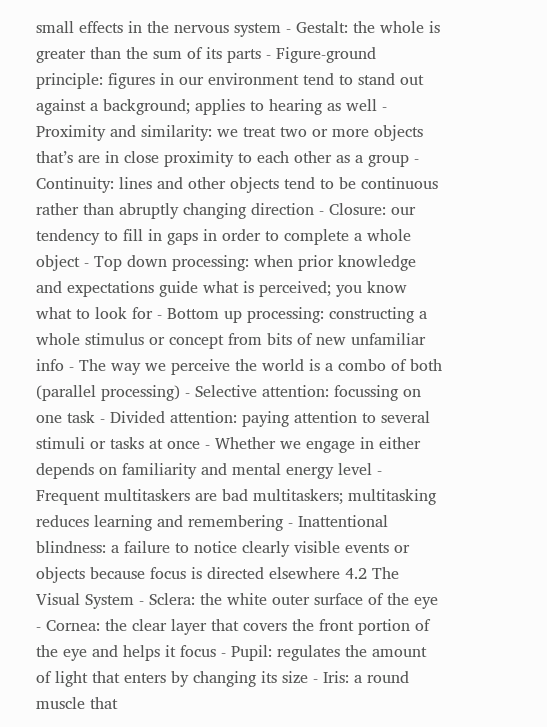small effects in the nervous system - Gestalt: the whole is greater than the sum of its parts - Figure-ground principle: figures in our environment tend to stand out against a background; applies to hearing as well - Proximity and similarity: we treat two or more objects that’s are in close proximity to each other as a group - Continuity: lines and other objects tend to be continuous rather than abruptly changing direction - Closure: our tendency to fill in gaps in order to complete a whole object - Top down processing: when prior knowledge and expectations guide what is perceived; you know what to look for - Bottom up processing: constructing a whole stimulus or concept from bits of new unfamiliar info - The way we perceive the world is a combo of both (parallel processing) - Selective attention: focussing on one task - Divided attention: paying attention to several stimuli or tasks at once - Whether we engage in either depends on familiarity and mental energy level - Frequent multitaskers are bad multitaskers; multitasking reduces learning and remembering - Inattentional blindness: a failure to notice clearly visible events or objects because focus is directed elsewhere 4.2 The Visual System - Sclera: the white outer surface of the eye - Cornea: the clear layer that covers the front portion of the eye and helps it focus - Pupil: regulates the amount of light that enters by changing its size - Iris: a round muscle that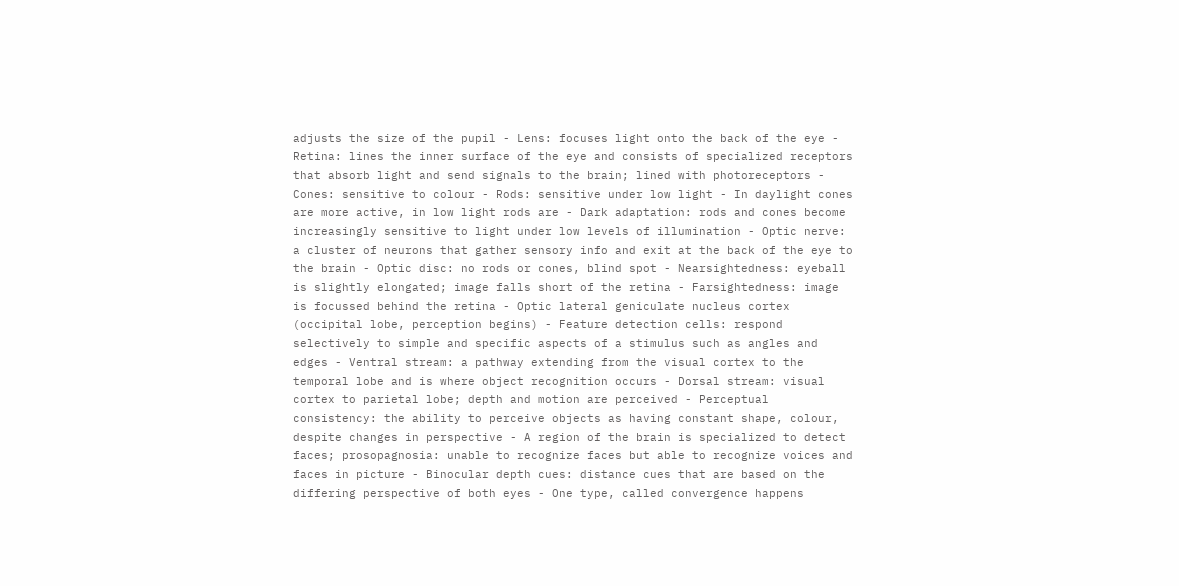adjusts the size of the pupil - Lens: focuses light onto the back of the eye - Retina: lines the inner surface of the eye and consists of specialized receptors that absorb light and send signals to the brain; lined with photoreceptors - Cones: sensitive to colour - Rods: sensitive under low light - In daylight cones are more active, in low light rods are - Dark adaptation: rods and cones become increasingly sensitive to light under low levels of illumination - Optic nerve: a cluster of neurons that gather sensory info and exit at the back of the eye to the brain - Optic disc: no rods or cones, blind spot - Nearsightedness: eyeball is slightly elongated; image falls short of the retina - Farsightedness: image is focussed behind the retina - Optic lateral geniculate nucleus cortex (occipital lobe, perception begins) - Feature detection cells: respond selectively to simple and specific aspects of a stimulus such as angles and edges - Ventral stream: a pathway extending from the visual cortex to the temporal lobe and is where object recognition occurs - Dorsal stream: visual cortex to parietal lobe; depth and motion are perceived - Perceptual consistency: the ability to perceive objects as having constant shape, colour, despite changes in perspective - A region of the brain is specialized to detect faces; prosopagnosia: unable to recognize faces but able to recognize voices and faces in picture - Binocular depth cues: distance cues that are based on the differing perspective of both eyes - One type, called convergence happens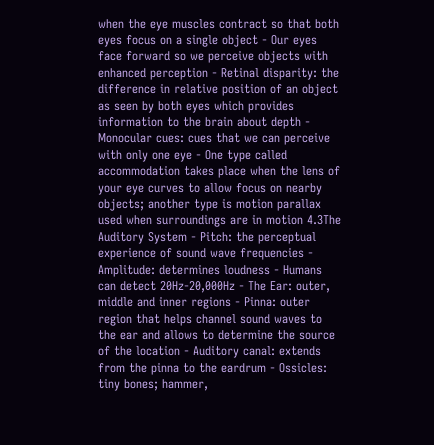when the eye muscles contract so that both eyes focus on a single object - Our eyes face forward so we perceive objects with enhanced perception - Retinal disparity: the difference in relative position of an object as seen by both eyes which provides information to the brain about depth - Monocular cues: cues that we can perceive with only one eye - One type called accommodation takes place when the lens of your eye curves to allow focus on nearby objects; another type is motion parallax used when surroundings are in motion 4.3The Auditory System - Pitch: the perceptual experience of sound wave frequencies - Amplitude: determines loudness - Humans can detect 20Hz-20,000Hz - The Ear: outer, middle and inner regions - Pinna: outer region that helps channel sound waves to the ear and allows to determine the source of the location - Auditory canal: extends from the pinna to the eardrum - Ossicles: tiny bones; hammer,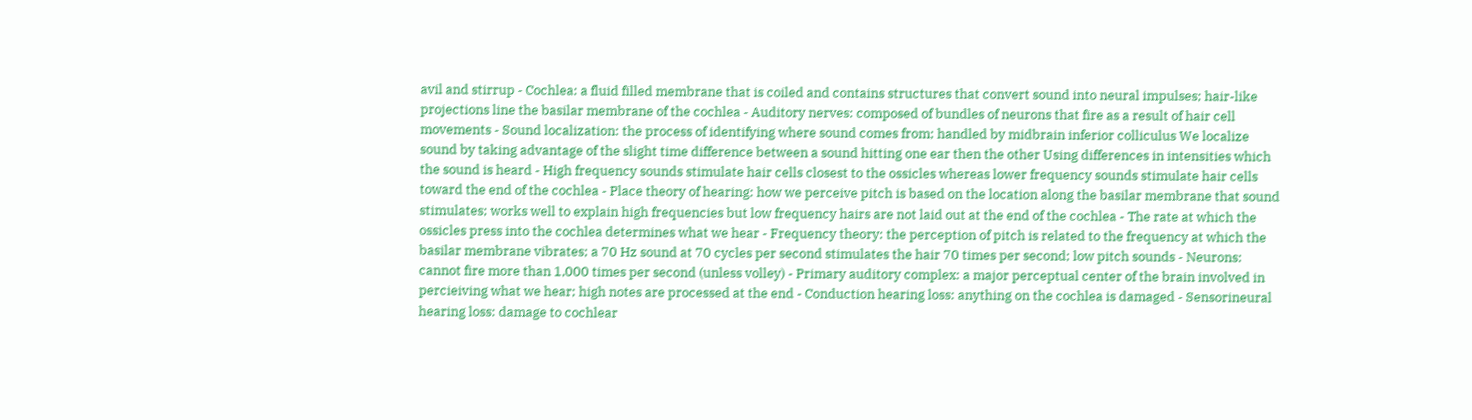avil and stirrup - Cochlea: a fluid filled membrane that is coiled and contains structures that convert sound into neural impulses; hair-like projections line the basilar membrane of the cochlea - Auditory nerves: composed of bundles of neurons that fire as a result of hair cell movements - Sound localization: the process of identifying where sound comes from; handled by midbrain inferior colliculus We localize sound by taking advantage of the slight time difference between a sound hitting one ear then the other Using differences in intensities which the sound is heard - High frequency sounds stimulate hair cells closest to the ossicles whereas lower frequency sounds stimulate hair cells toward the end of the cochlea - Place theory of hearing: how we perceive pitch is based on the location along the basilar membrane that sound stimulates; works well to explain high frequencies but low frequency hairs are not laid out at the end of the cochlea - The rate at which the ossicles press into the cochlea determines what we hear - Frequency theory: the perception of pitch is related to the frequency at which the basilar membrane vibrates; a 70 Hz sound at 70 cycles per second stimulates the hair 70 times per second; low pitch sounds - Neurons: cannot fire more than 1,000 times per second (unless volley) - Primary auditory complex: a major perceptual center of the brain involved in percieiving what we hear; high notes are processed at the end - Conduction hearing loss: anything on the cochlea is damaged - Sensorineural hearing loss: damage to cochlear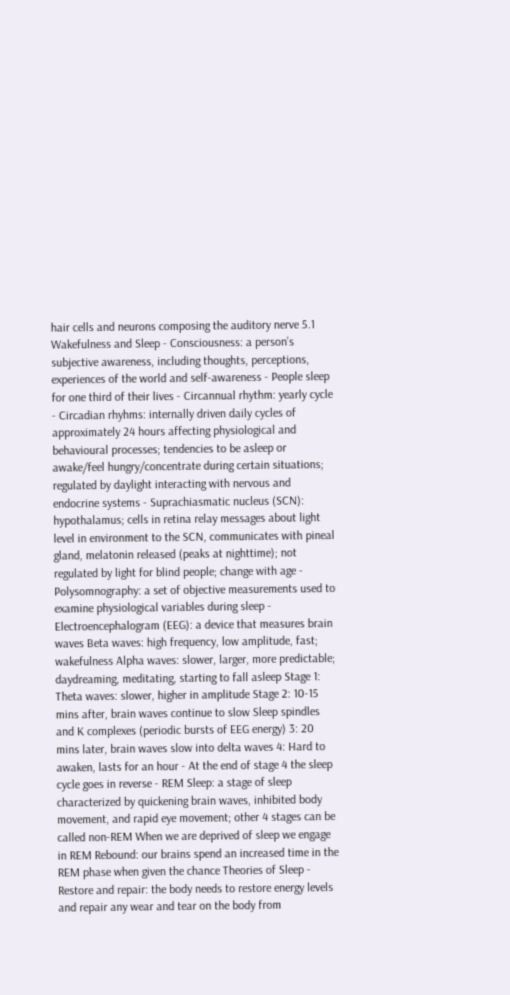hair cells and neurons composing the auditory nerve 5.1 Wakefulness and Sleep - Consciousness: a person’s subjective awareness, including thoughts, perceptions, experiences of the world and self-awareness - People sleep for one third of their lives - Circannual rhythm: yearly cycle - Circadian rhyhms: internally driven daily cycles of approximately 24 hours affecting physiological and behavioural processes; tendencies to be asleep or awake/feel hungry/concentrate during certain situations; regulated by daylight interacting with nervous and endocrine systems - Suprachiasmatic nucleus (SCN): hypothalamus; cells in retina relay messages about light level in environment to the SCN, communicates with pineal gland, melatonin released (peaks at nighttime); not regulated by light for blind people; change with age - Polysomnography: a set of objective measurements used to examine physiological variables during sleep - Electroencephalogram (EEG): a device that measures brain waves Beta waves: high frequency, low amplitude, fast; wakefulness Alpha waves: slower, larger, more predictable; daydreaming, meditating, starting to fall asleep Stage 1: Theta waves: slower, higher in amplitude Stage 2: 10-15 mins after, brain waves continue to slow Sleep spindles and K complexes (periodic bursts of EEG energy) 3: 20 mins later, brain waves slow into delta waves 4: Hard to awaken, lasts for an hour - At the end of stage 4 the sleep cycle goes in reverse - REM Sleep: a stage of sleep characterized by quickening brain waves, inhibited body movement, and rapid eye movement; other 4 stages can be called non-REM When we are deprived of sleep we engage in REM Rebound: our brains spend an increased time in the REM phase when given the chance Theories of Sleep - Restore and repair: the body needs to restore energy levels and repair any wear and tear on the body from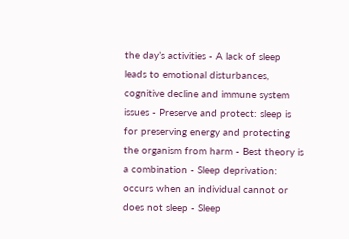the day’s activities - A lack of sleep leads to emotional disturbances, cognitive decline and immune system issues - Preserve and protect: sleep is for preserving energy and protecting the organism from harm - Best theory is a combination - Sleep deprivation: occurs when an individual cannot or does not sleep - Sleep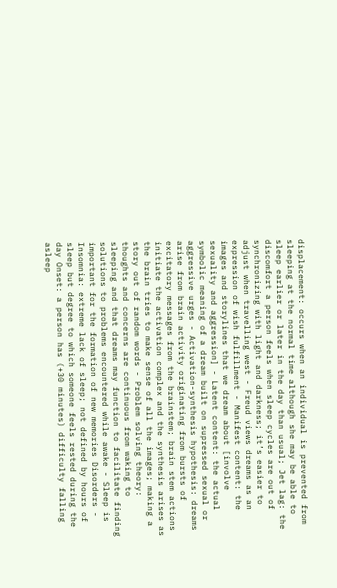displacement: occurs when an individual is prevented from sleeping at the normal time although she may be able to sleep earlier or later in the day than usual; Jet lag: the discomfort a person feels when sleep cycles are out of synchronizing with light and darkness; it’s easier to adjust when travelling west - Freud views dreams as an expression of wish fulfillment - Manifest content: the images and storylines that we dream about [involve sexuality and aggression] - Latent content: the actual symbolic meaning of a dream built on supressed sexual or aggressive urges - Activation-synthesis hypothesis: dreams arise from brain activity originating from bursts of excitatory messages from the brainstem; brain stem actions initiate the activation complex and the synthesis arises as the brain tries to make sense of all the images; making a story out of random words - Problem solving theory: thoughts and concerns are continuous from waking to sleeping and that dreams may function to facilitate finding solutions to problems encountered while awake - Sleep is important for the formation of new memories Disorders - Insomnia: extreme lack of sleep; not defined by hours of sleep but degree to which someone feels rested during the day Onset: a person has (+30 minutes) difficulty falling asleep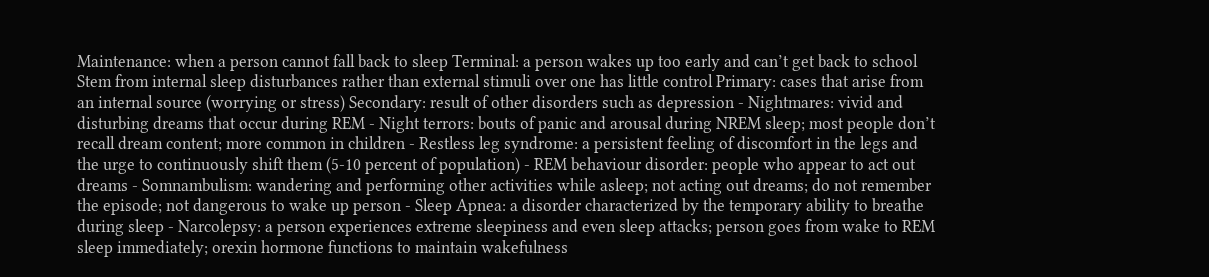Maintenance: when a person cannot fall back to sleep Terminal: a person wakes up too early and can’t get back to school Stem from internal sleep disturbances rather than external stimuli over one has little control Primary: cases that arise from an internal source (worrying or stress) Secondary: result of other disorders such as depression - Nightmares: vivid and disturbing dreams that occur during REM - Night terrors: bouts of panic and arousal during NREM sleep; most people don’t recall dream content; more common in children - Restless leg syndrome: a persistent feeling of discomfort in the legs and the urge to continuously shift them (5-10 percent of population) - REM behaviour disorder: people who appear to act out dreams - Somnambulism: wandering and performing other activities while asleep; not acting out dreams; do not remember the episode; not dangerous to wake up person - Sleep Apnea: a disorder characterized by the temporary ability to breathe during sleep - Narcolepsy: a person experiences extreme sleepiness and even sleep attacks; person goes from wake to REM sleep immediately; orexin hormone functions to maintain wakefulness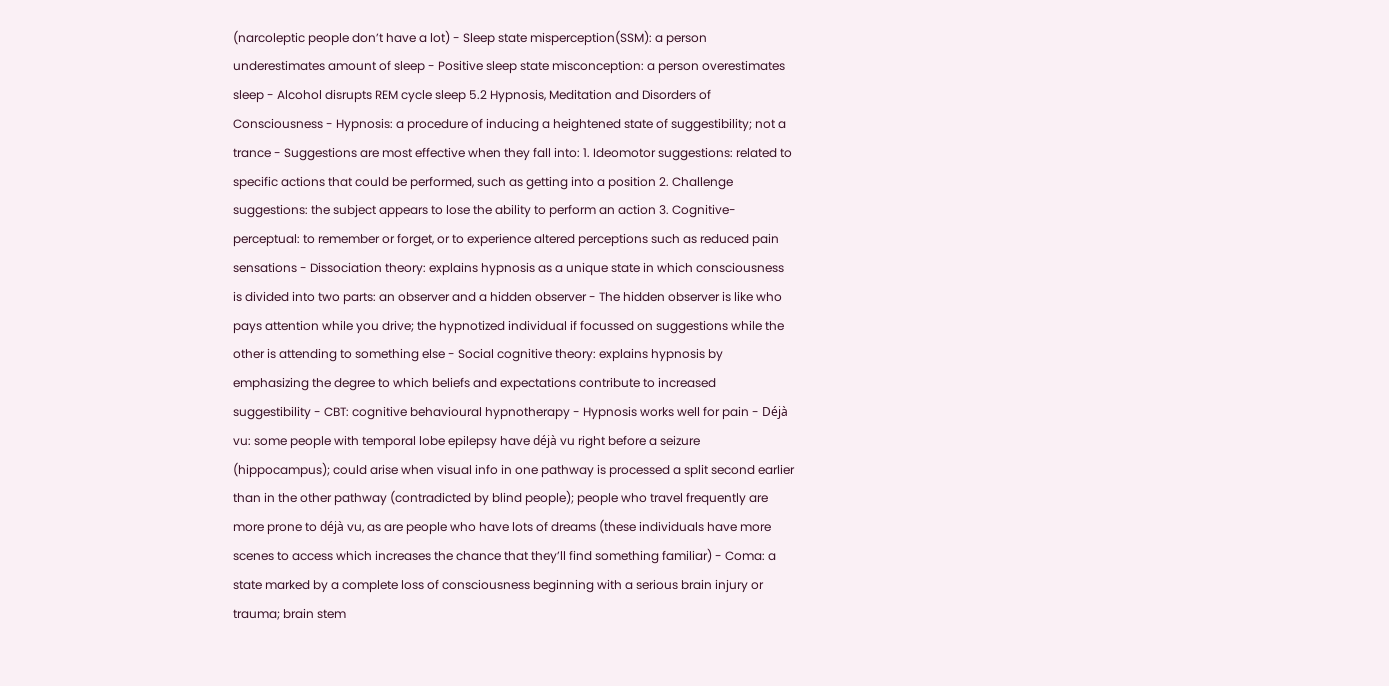(narcoleptic people don’t have a lot) - Sleep state misperception(SSM): a person underestimates amount of sleep - Positive sleep state misconception: a person overestimates sleep - Alcohol disrupts REM cycle sleep 5.2 Hypnosis, Meditation and Disorders of Consciousness - Hypnosis: a procedure of inducing a heightened state of suggestibility; not a trance - Suggestions are most effective when they fall into: 1. Ideomotor suggestions: related to specific actions that could be performed, such as getting into a position 2. Challenge suggestions: the subject appears to lose the ability to perform an action 3. Cognitive-perceptual: to remember or forget, or to experience altered perceptions such as reduced pain sensations - Dissociation theory: explains hypnosis as a unique state in which consciousness is divided into two parts: an observer and a hidden observer - The hidden observer is like who pays attention while you drive; the hypnotized individual if focussed on suggestions while the other is attending to something else - Social cognitive theory: explains hypnosis by emphasizing the degree to which beliefs and expectations contribute to increased suggestibility - CBT: cognitive behavioural hypnotherapy - Hypnosis works well for pain - Déjà vu: some people with temporal lobe epilepsy have déjà vu right before a seizure (hippocampus); could arise when visual info in one pathway is processed a split second earlier than in the other pathway (contradicted by blind people); people who travel frequently are more prone to déjà vu, as are people who have lots of dreams (these individuals have more scenes to access which increases the chance that they’ll find something familiar) - Coma: a state marked by a complete loss of consciousness beginning with a serious brain injury or trauma; brain stem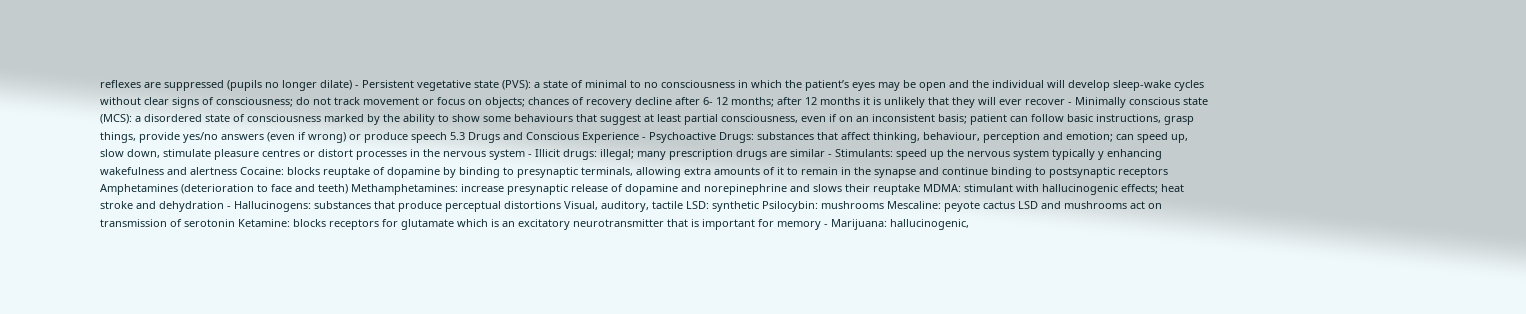reflexes are suppressed (pupils no longer dilate) - Persistent vegetative state (PVS): a state of minimal to no consciousness in which the patient’s eyes may be open and the individual will develop sleep-wake cycles without clear signs of consciousness; do not track movement or focus on objects; chances of recovery decline after 6- 12 months; after 12 months it is unlikely that they will ever recover - Minimally conscious state (MCS): a disordered state of consciousness marked by the ability to show some behaviours that suggest at least partial consciousness, even if on an inconsistent basis; patient can follow basic instructions, grasp things, provide yes/no answers (even if wrong) or produce speech 5.3 Drugs and Conscious Experience - Psychoactive Drugs: substances that affect thinking, behaviour, perception and emotion; can speed up, slow down, stimulate pleasure centres or distort processes in the nervous system - Illicit drugs: illegal; many prescription drugs are similar - Stimulants: speed up the nervous system typically y enhancing wakefulness and alertness Cocaine: blocks reuptake of dopamine by binding to presynaptic terminals, allowing extra amounts of it to remain in the synapse and continue binding to postsynaptic receptors Amphetamines (deterioration to face and teeth) Methamphetamines: increase presynaptic release of dopamine and norepinephrine and slows their reuptake MDMA: stimulant with hallucinogenic effects; heat stroke and dehydration - Hallucinogens: substances that produce perceptual distortions Visual, auditory, tactile LSD: synthetic Psilocybin: mushrooms Mescaline: peyote cactus LSD and mushrooms act on transmission of serotonin Ketamine: blocks receptors for glutamate which is an excitatory neurotransmitter that is important for memory - Marijuana: hallucinogenic,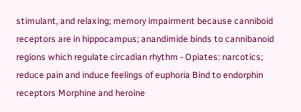stimulant, and relaxing; memory impairment because canniboid receptors are in hippocampus; anandimide binds to cannibanoid regions which regulate circadian rhythm - Opiates: narcotics; reduce pain and induce feelings of euphoria Bind to endorphin receptors Morphine and heroine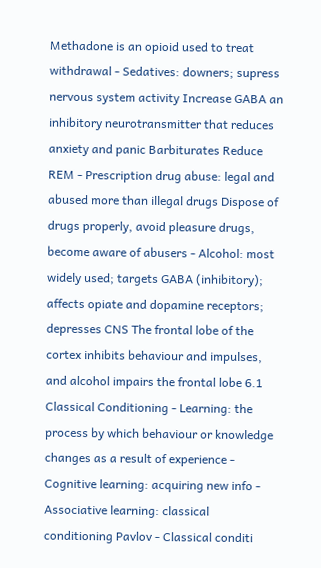Methadone is an opioid used to treat withdrawal - Sedatives: downers; supress nervous system activity Increase GABA an inhibitory neurotransmitter that reduces anxiety and panic Barbiturates Reduce REM - Prescription drug abuse: legal and abused more than illegal drugs Dispose of drugs properly, avoid pleasure drugs, become aware of abusers - Alcohol: most widely used; targets GABA (inhibitory); affects opiate and dopamine receptors; depresses CNS The frontal lobe of the cortex inhibits behaviour and impulses, and alcohol impairs the frontal lobe 6.1 Classical Conditioning - Learning: the process by which behaviour or knowledge changes as a result of experience - Cognitive learning: acquiring new info - Associative learning: classical conditioning Pavlov - Classical conditi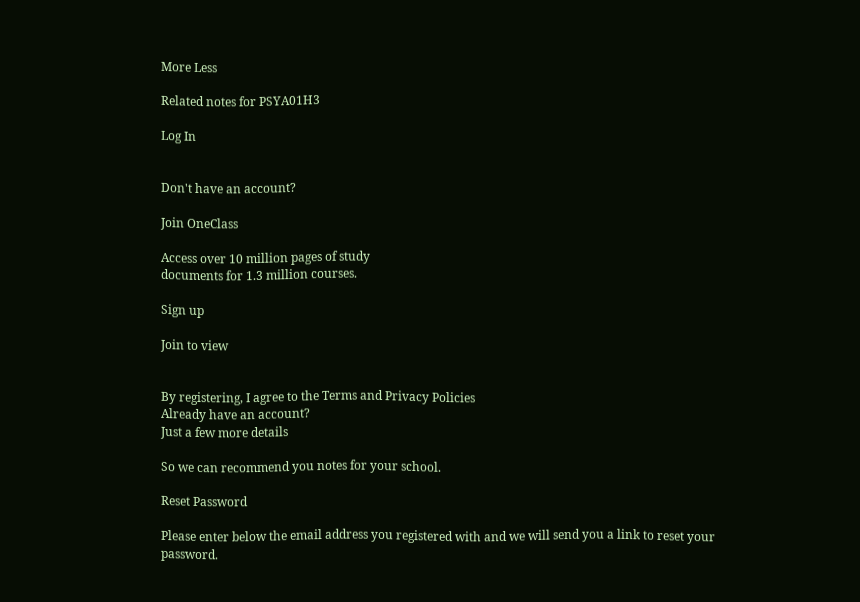More Less

Related notes for PSYA01H3

Log In


Don't have an account?

Join OneClass

Access over 10 million pages of study
documents for 1.3 million courses.

Sign up

Join to view


By registering, I agree to the Terms and Privacy Policies
Already have an account?
Just a few more details

So we can recommend you notes for your school.

Reset Password

Please enter below the email address you registered with and we will send you a link to reset your password.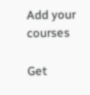Add your courses

Get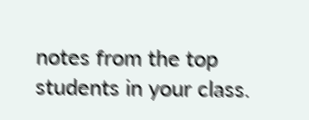notes from the top students in your class.